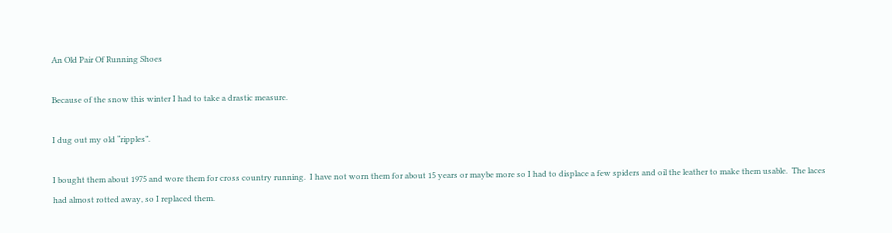An Old Pair Of Running Shoes

Because of the snow this winter I had to take a drastic measure.

I dug out my old “ripples”.

I bought them about 1975 and wore them for cross country running.  I have not worn them for about 15 years or maybe more so I had to displace a few spiders and oil the leather to make them usable.  The laces had almost rotted away, so I replaced them.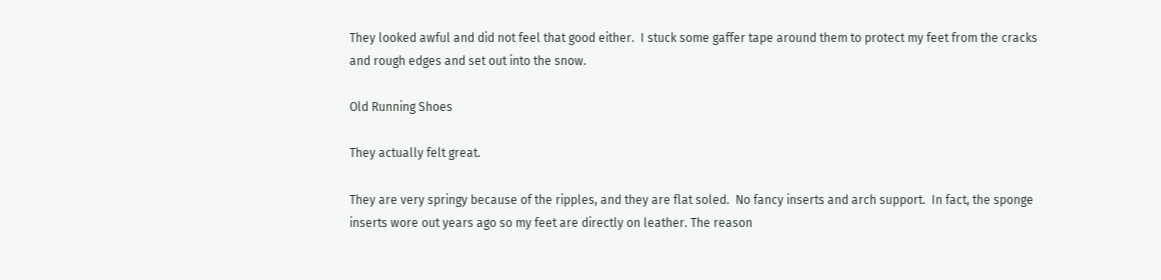They looked awful and did not feel that good either.  I stuck some gaffer tape around them to protect my feet from the cracks and rough edges and set out into the snow.

Old Running Shoes

They actually felt great.

They are very springy because of the ripples, and they are flat soled.  No fancy inserts and arch support.  In fact, the sponge inserts wore out years ago so my feet are directly on leather. The reason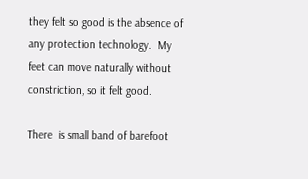they felt so good is the absence of any protection technology.  My feet can move naturally without constriction, so it felt good.

There  is small band of barefoot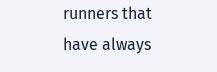runners that have always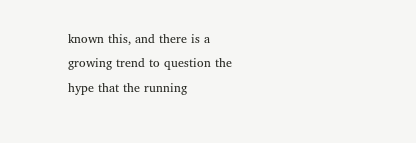known this, and there is a growing trend to question the hype that the running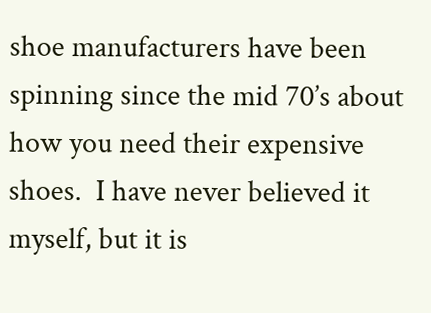shoe manufacturers have been spinning since the mid 70’s about how you need their expensive shoes.  I have never believed it myself, but it is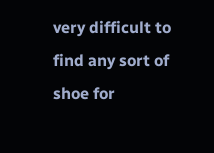very difficult to find any sort of shoe for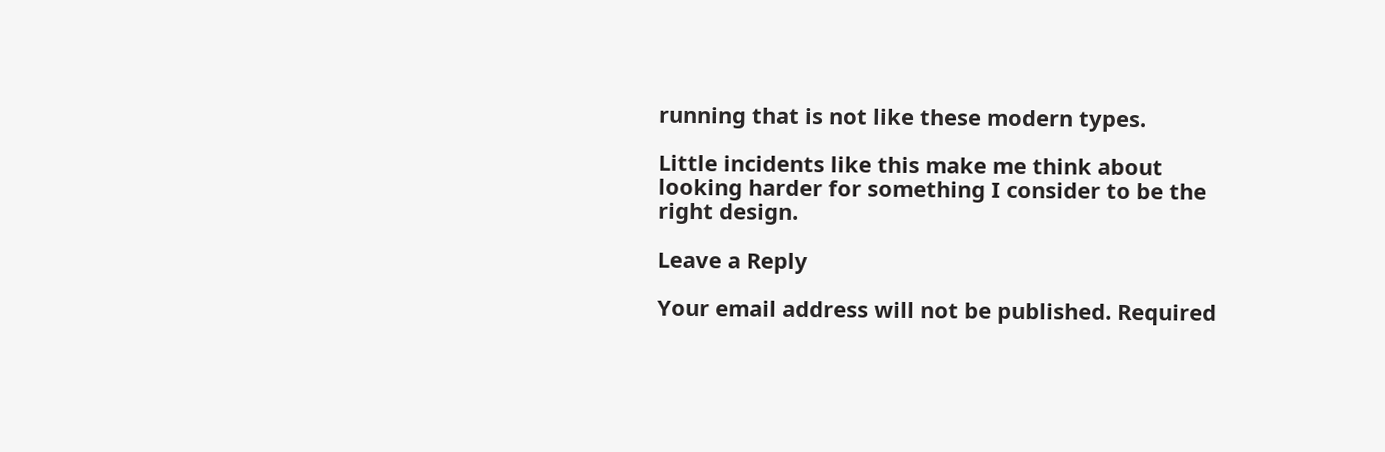running that is not like these modern types.

Little incidents like this make me think about looking harder for something I consider to be the right design.

Leave a Reply

Your email address will not be published. Required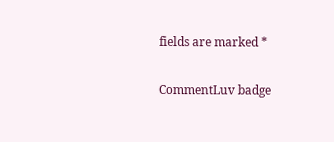fields are marked *


CommentLuv badge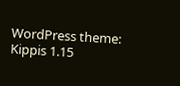WordPress theme: Kippis 1.15